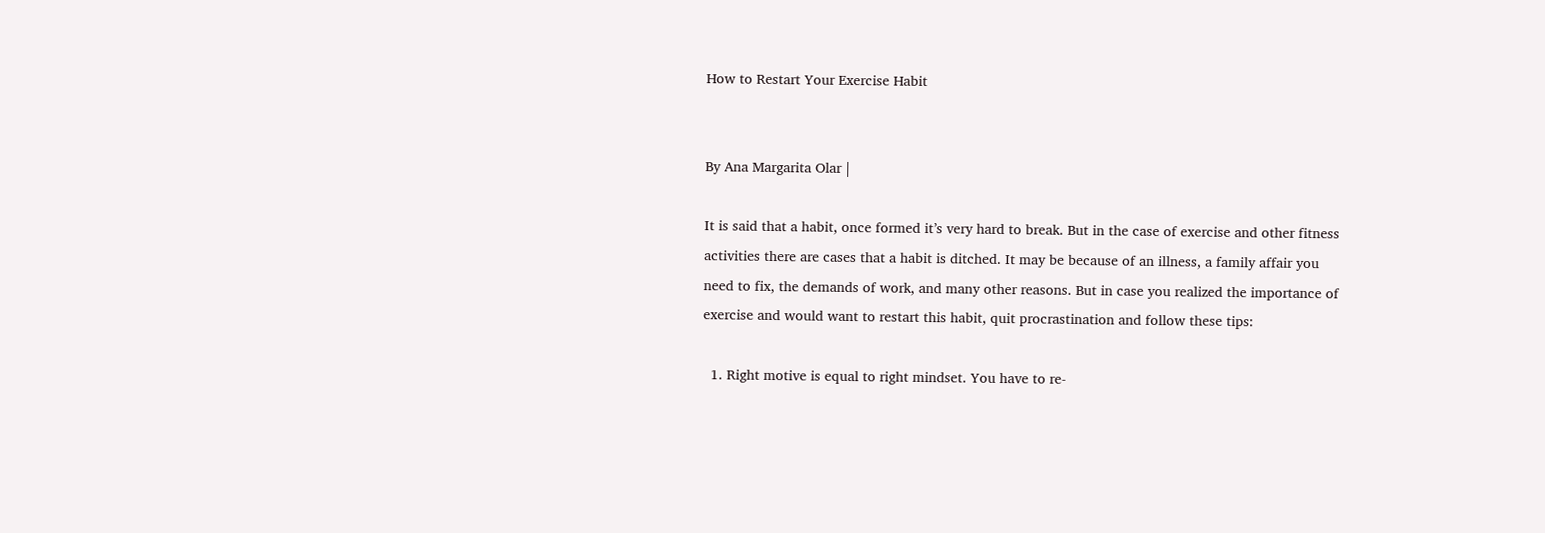How to Restart Your Exercise Habit


By Ana Margarita Olar |

It is said that a habit, once formed it’s very hard to break. But in the case of exercise and other fitness activities there are cases that a habit is ditched. It may be because of an illness, a family affair you need to fix, the demands of work, and many other reasons. But in case you realized the importance of exercise and would want to restart this habit, quit procrastination and follow these tips:

  1. Right motive is equal to right mindset. You have to re-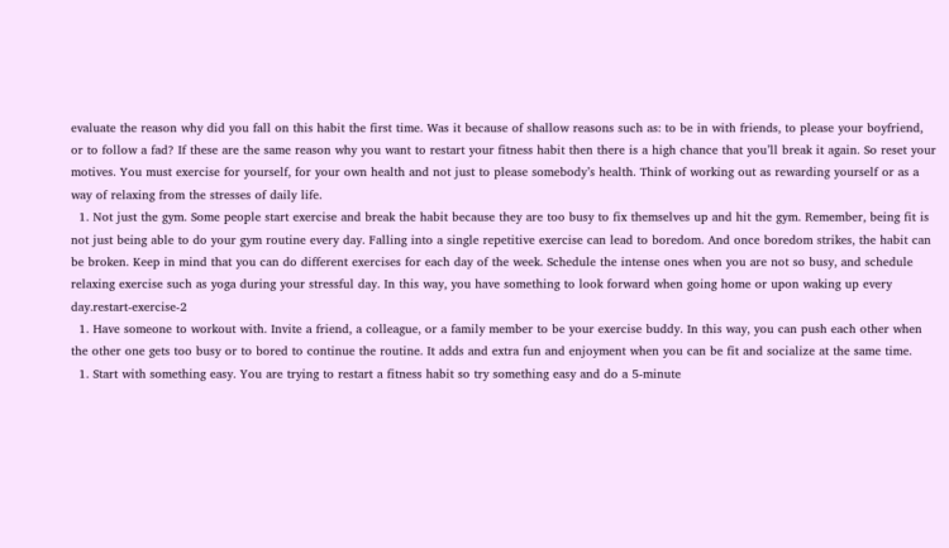evaluate the reason why did you fall on this habit the first time. Was it because of shallow reasons such as: to be in with friends, to please your boyfriend, or to follow a fad? If these are the same reason why you want to restart your fitness habit then there is a high chance that you’ll break it again. So reset your motives. You must exercise for yourself, for your own health and not just to please somebody’s health. Think of working out as rewarding yourself or as a way of relaxing from the stresses of daily life.
  1. Not just the gym. Some people start exercise and break the habit because they are too busy to fix themselves up and hit the gym. Remember, being fit is not just being able to do your gym routine every day. Falling into a single repetitive exercise can lead to boredom. And once boredom strikes, the habit can be broken. Keep in mind that you can do different exercises for each day of the week. Schedule the intense ones when you are not so busy, and schedule relaxing exercise such as yoga during your stressful day. In this way, you have something to look forward when going home or upon waking up every day.restart-exercise-2
  1. Have someone to workout with. Invite a friend, a colleague, or a family member to be your exercise buddy. In this way, you can push each other when the other one gets too busy or to bored to continue the routine. It adds and extra fun and enjoyment when you can be fit and socialize at the same time.
  1. Start with something easy. You are trying to restart a fitness habit so try something easy and do a 5-minute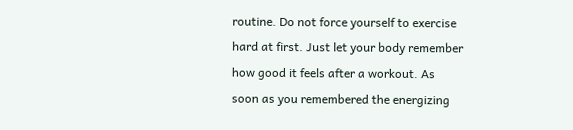routine. Do not force yourself to exercise hard at first. Just let your body remember how good it feels after a workout. As soon as you remembered the energizing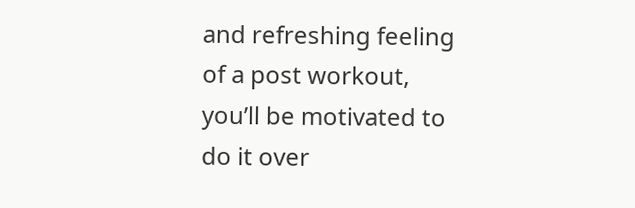and refreshing feeling of a post workout, you’ll be motivated to do it over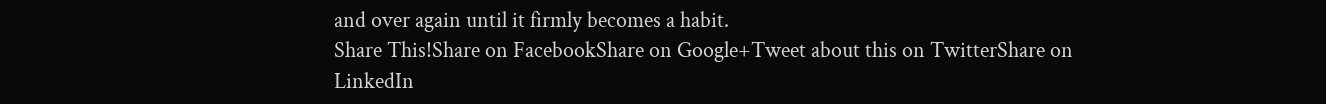and over again until it firmly becomes a habit.
Share This!Share on FacebookShare on Google+Tweet about this on TwitterShare on LinkedIn